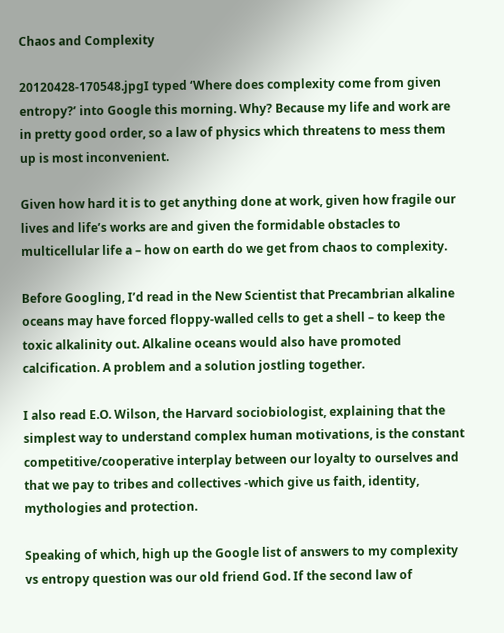Chaos and Complexity

20120428-170548.jpgI typed ‘Where does complexity come from given entropy?’ into Google this morning. Why? Because my life and work are in pretty good order, so a law of physics which threatens to mess them up is most inconvenient.

Given how hard it is to get anything done at work, given how fragile our lives and life’s works are and given the formidable obstacles to multicellular life a – how on earth do we get from chaos to complexity.

Before Googling, I’d read in the New Scientist that Precambrian alkaline oceans may have forced floppy-walled cells to get a shell – to keep the toxic alkalinity out. Alkaline oceans would also have promoted calcification. A problem and a solution jostling together.

I also read E.O. Wilson, the Harvard sociobiologist, explaining that the simplest way to understand complex human motivations, is the constant competitive/cooperative interplay between our loyalty to ourselves and that we pay to tribes and collectives -which give us faith, identity, mythologies and protection.

Speaking of which, high up the Google list of answers to my complexity vs entropy question was our old friend God. If the second law of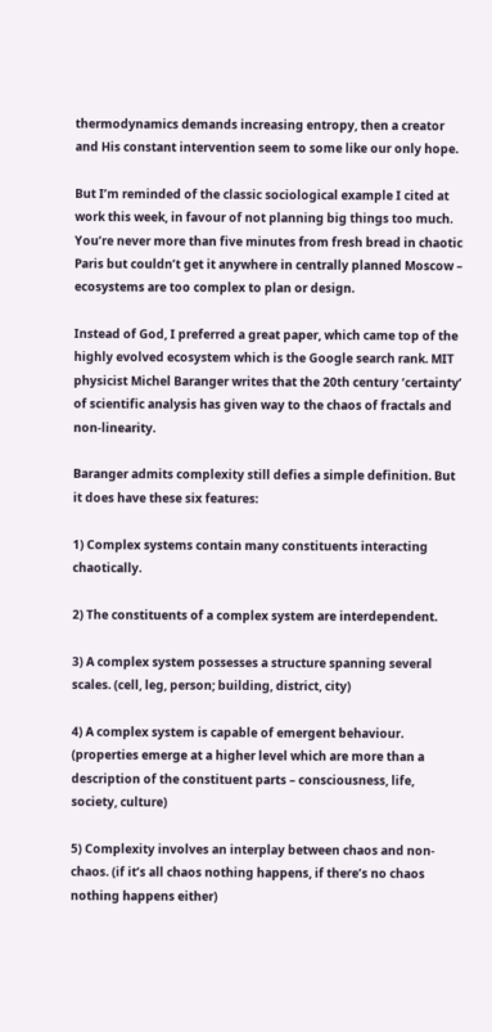thermodynamics demands increasing entropy, then a creator and His constant intervention seem to some like our only hope.

But I’m reminded of the classic sociological example I cited at work this week, in favour of not planning big things too much. You’re never more than five minutes from fresh bread in chaotic Paris but couldn’t get it anywhere in centrally planned Moscow – ecosystems are too complex to plan or design.

Instead of God, I preferred a great paper, which came top of the highly evolved ecosystem which is the Google search rank. MIT physicist Michel Baranger writes that the 20th century ‘certainty’ of scientific analysis has given way to the chaos of fractals and non-linearity.

Baranger admits complexity still defies a simple definition. But it does have these six features:

1) Complex systems contain many constituents interacting chaotically.

2) The constituents of a complex system are interdependent.

3) A complex system possesses a structure spanning several scales. (cell, leg, person; building, district, city)

4) A complex system is capable of emergent behaviour. (properties emerge at a higher level which are more than a description of the constituent parts – consciousness, life, society, culture)

5) Complexity involves an interplay between chaos and non-chaos. (if it’s all chaos nothing happens, if there’s no chaos nothing happens either)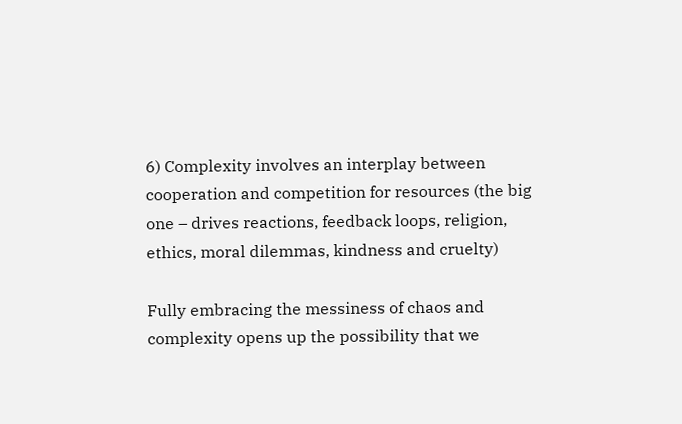6) Complexity involves an interplay between cooperation and competition for resources (the big one – drives reactions, feedback loops, religion, ethics, moral dilemmas, kindness and cruelty)

Fully embracing the messiness of chaos and complexity opens up the possibility that we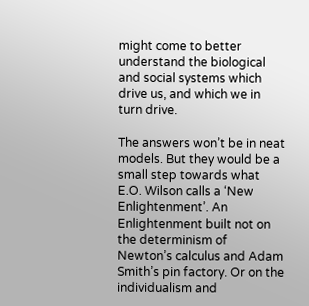might come to better understand the biological and social systems which drive us, and which we in turn drive.

The answers won’t be in neat models. But they would be a small step towards what E.O. Wilson calls a ‘New Enlightenment’. An Enlightenment built not on the determinism of Newton’s calculus and Adam Smith’s pin factory. Or on the individualism and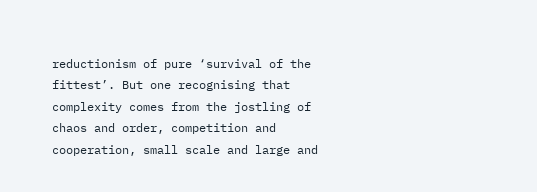reductionism of pure ‘survival of the fittest’. But one recognising that complexity comes from the jostling of chaos and order, competition and cooperation, small scale and large and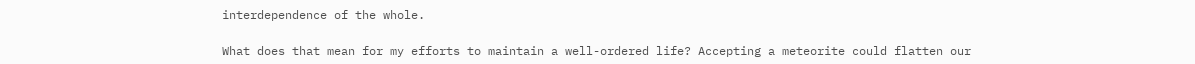interdependence of the whole.

What does that mean for my efforts to maintain a well-ordered life? Accepting a meteorite could flatten our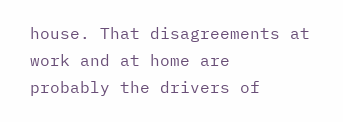house. That disagreements at work and at home are probably the drivers of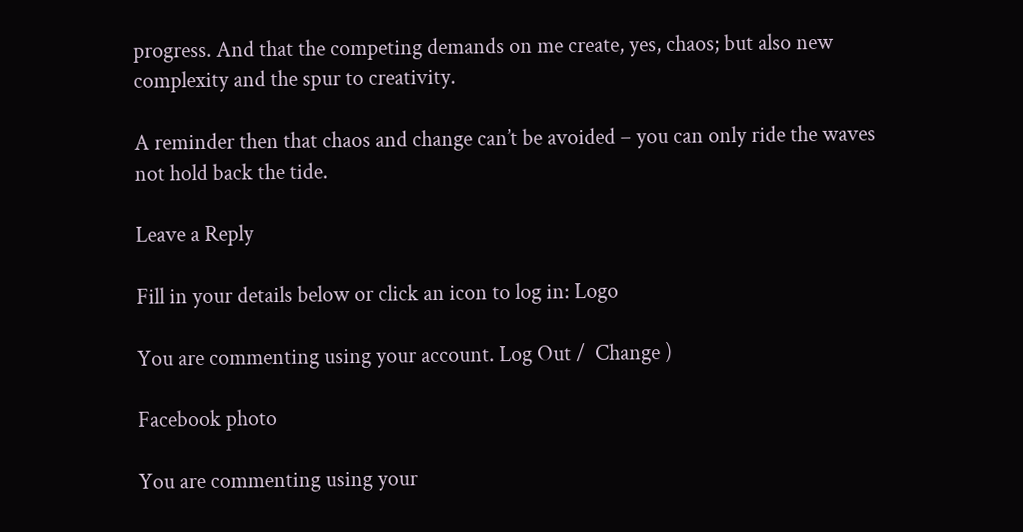progress. And that the competing demands on me create, yes, chaos; but also new complexity and the spur to creativity.

A reminder then that chaos and change can’t be avoided – you can only ride the waves not hold back the tide.

Leave a Reply

Fill in your details below or click an icon to log in: Logo

You are commenting using your account. Log Out /  Change )

Facebook photo

You are commenting using your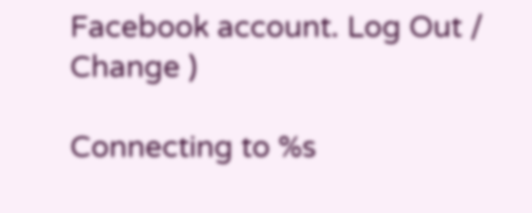Facebook account. Log Out /  Change )

Connecting to %s